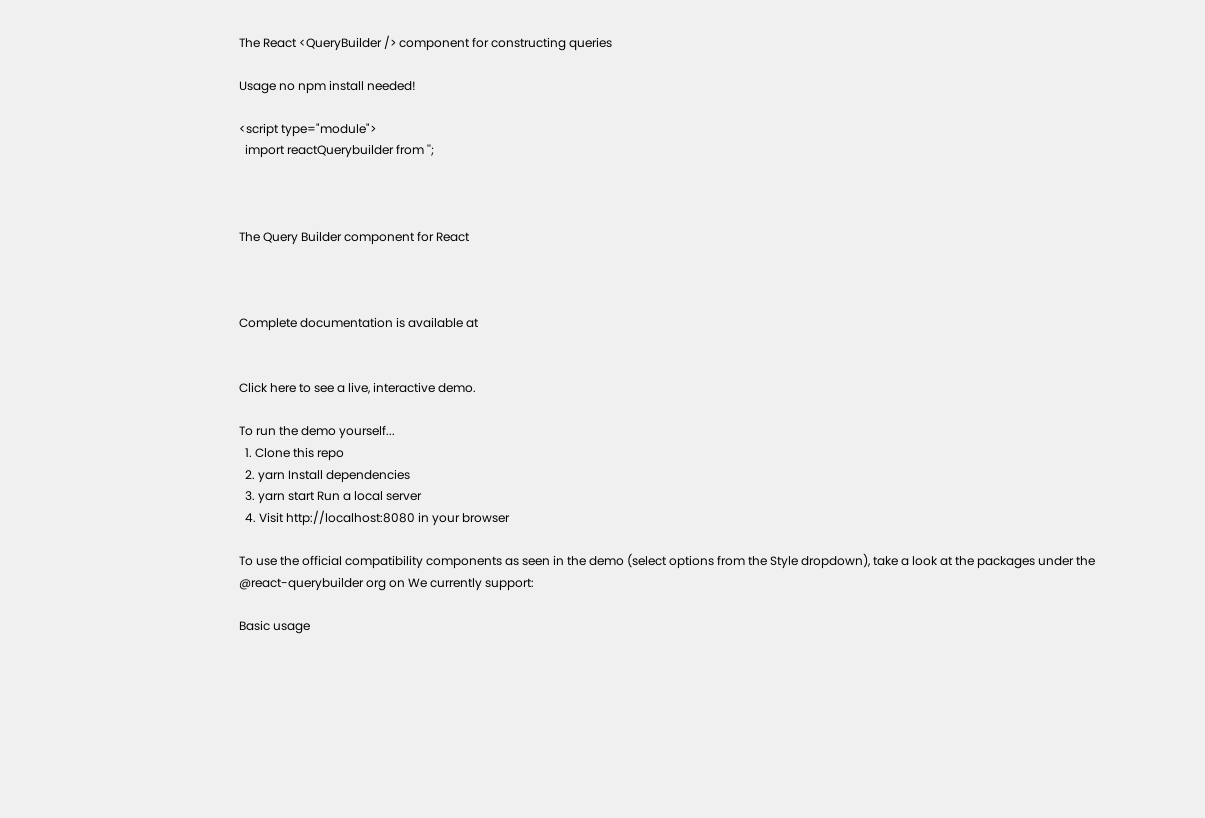The React <QueryBuilder /> component for constructing queries

Usage no npm install needed!

<script type="module">
  import reactQuerybuilder from '';



The Query Builder component for React



Complete documentation is available at


Click here to see a live, interactive demo.

To run the demo yourself...
  1. Clone this repo
  2. yarn Install dependencies
  3. yarn start Run a local server
  4. Visit http://localhost:8080 in your browser

To use the official compatibility components as seen in the demo (select options from the Style dropdown), take a look at the packages under the @react-querybuilder org on We currently support:

Basic usage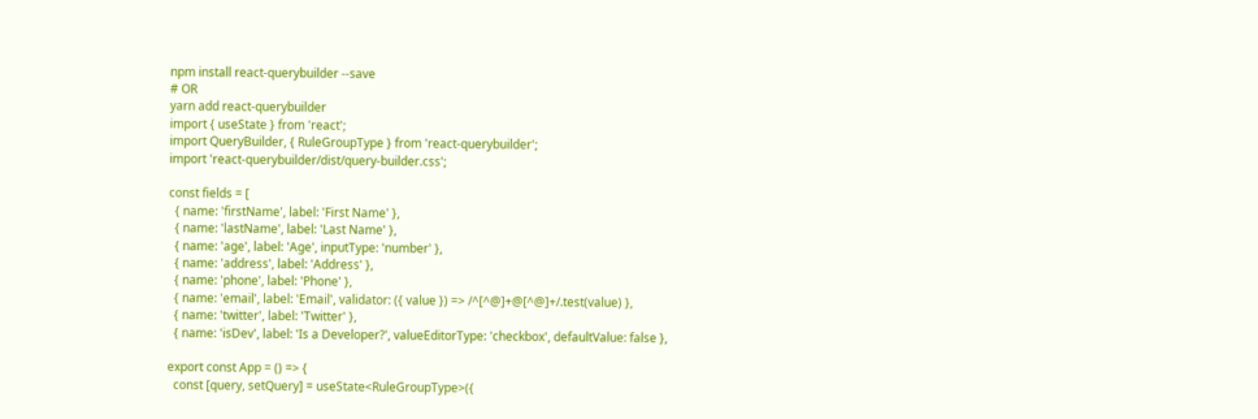npm install react-querybuilder --save
# OR
yarn add react-querybuilder
import { useState } from 'react';
import QueryBuilder, { RuleGroupType } from 'react-querybuilder';
import 'react-querybuilder/dist/query-builder.css';

const fields = [
  { name: 'firstName', label: 'First Name' },
  { name: 'lastName', label: 'Last Name' },
  { name: 'age', label: 'Age', inputType: 'number' },
  { name: 'address', label: 'Address' },
  { name: 'phone', label: 'Phone' },
  { name: 'email', label: 'Email', validator: ({ value }) => /^[^@]+@[^@]+/.test(value) },
  { name: 'twitter', label: 'Twitter' },
  { name: 'isDev', label: 'Is a Developer?', valueEditorType: 'checkbox', defaultValue: false },

export const App = () => {
  const [query, setQuery] = useState<RuleGroupType>({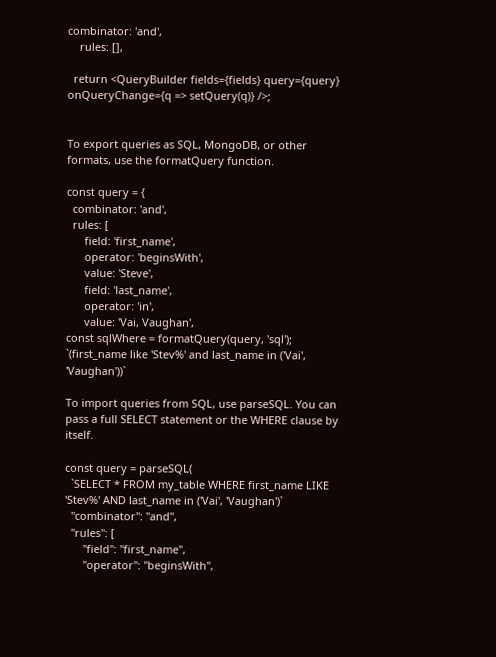combinator: 'and',
    rules: [],

  return <QueryBuilder fields={fields} query={query} onQueryChange={q => setQuery(q)} />;


To export queries as SQL, MongoDB, or other formats, use the formatQuery function.

const query = {
  combinator: 'and',
  rules: [
      field: 'first_name',
      operator: 'beginsWith',
      value: 'Steve',
      field: 'last_name',
      operator: 'in',
      value: 'Vai, Vaughan',
const sqlWhere = formatQuery(query, 'sql');
`(first_name like 'Stev%' and last_name in ('Vai', 'Vaughan'))`

To import queries from SQL, use parseSQL. You can pass a full SELECT statement or the WHERE clause by itself.

const query = parseSQL(
  `SELECT * FROM my_table WHERE first_name LIKE 'Stev%' AND last_name in ('Vai', 'Vaughan')`
  "combinator": "and",
  "rules": [
      "field": "first_name",
      "operator": "beginsWith",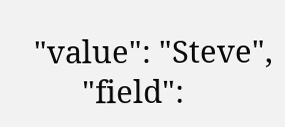"value": "Steve",
      "field":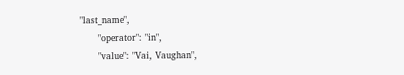"last_name",
      "operator": "in",
      "value": "Vai, Vaughan",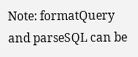Note: formatQuery and parseSQL can be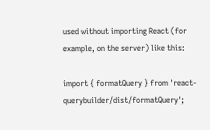used without importing React (for example, on the server) like this:

import { formatQuery } from 'react-querybuilder/dist/formatQuery';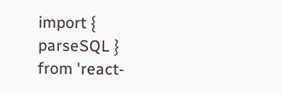import { parseSQL } from 'react-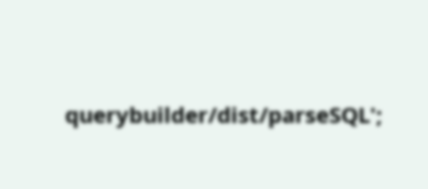querybuilder/dist/parseSQL';